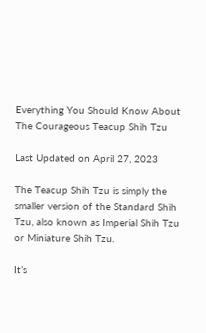Everything You Should Know About The Courageous Teacup Shih Tzu

Last Updated on April 27, 2023

The Teacup Shih Tzu is simply the smaller version of the Standard Shih Tzu, also known as Imperial Shih Tzu or Miniature Shih Tzu.

It’s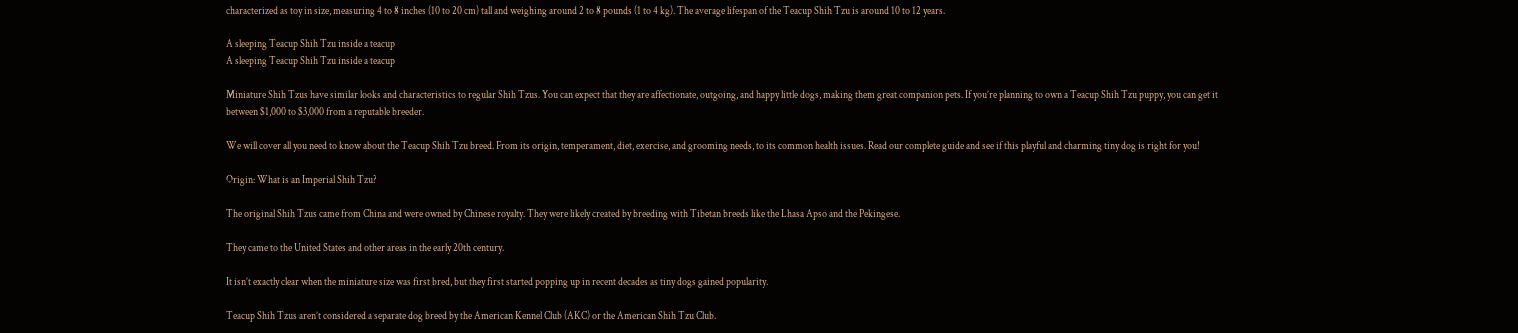characterized as toy in size, measuring 4 to 8 inches (10 to 20 cm) tall and weighing around 2 to 8 pounds (1 to 4 kg). The average lifespan of the Teacup Shih Tzu is around 10 to 12 years.

A sleeping Teacup Shih Tzu inside a teacup
A sleeping Teacup Shih Tzu inside a teacup

Miniature Shih Tzus have similar looks and characteristics to regular Shih Tzus. You can expect that they are affectionate, outgoing, and happy little dogs, making them great companion pets. If you’re planning to own a Teacup Shih Tzu puppy, you can get it between $1,000 to $3,000 from a reputable breeder.

We will cover all you need to know about the Teacup Shih Tzu breed. From its origin, temperament, diet, exercise, and grooming needs, to its common health issues. Read our complete guide and see if this playful and charming tiny dog is right for you!

Origin: What is an Imperial Shih Tzu?

The original Shih Tzus came from China and were owned by Chinese royalty. They were likely created by breeding with Tibetan breeds like the Lhasa Apso and the Pekingese.

They came to the United States and other areas in the early 20th century.

It isn’t exactly clear when the miniature size was first bred, but they first started popping up in recent decades as tiny dogs gained popularity.

Teacup Shih Tzus aren’t considered a separate dog breed by the American Kennel Club (AKC) or the American Shih Tzu Club.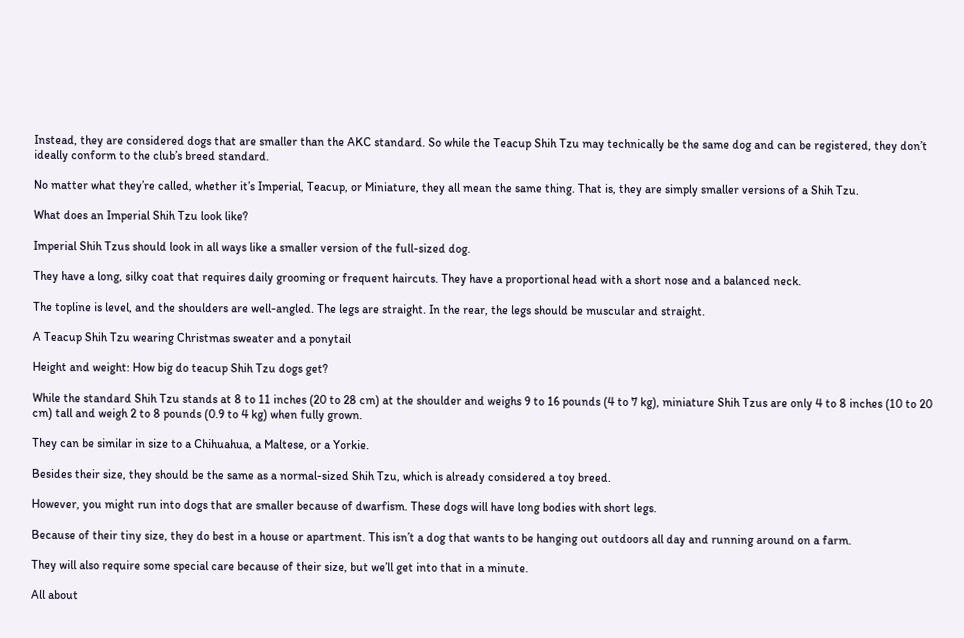Instead, they are considered dogs that are smaller than the AKC standard. So while the Teacup Shih Tzu may technically be the same dog and can be registered, they don’t ideally conform to the club’s breed standard.

No matter what they’re called, whether it’s Imperial, Teacup, or Miniature, they all mean the same thing. That is, they are simply smaller versions of a Shih Tzu.

What does an Imperial Shih Tzu look like?

Imperial Shih Tzus should look in all ways like a smaller version of the full-sized dog.

They have a long, silky coat that requires daily grooming or frequent haircuts. They have a proportional head with a short nose and a balanced neck.

The topline is level, and the shoulders are well-angled. The legs are straight. In the rear, the legs should be muscular and straight.

A Teacup Shih Tzu wearing Christmas sweater and a ponytail

Height and weight: How big do teacup Shih Tzu dogs get?

While the standard Shih Tzu stands at 8 to 11 inches (20 to 28 cm) at the shoulder and weighs 9 to 16 pounds (4 to 7 kg), miniature Shih Tzus are only 4 to 8 inches (10 to 20 cm) tall and weigh 2 to 8 pounds (0.9 to 4 kg) when fully grown.

They can be similar in size to a Chihuahua, a Maltese, or a Yorkie.

Besides their size, they should be the same as a normal-sized Shih Tzu, which is already considered a toy breed.

However, you might run into dogs that are smaller because of dwarfism. These dogs will have long bodies with short legs.

Because of their tiny size, they do best in a house or apartment. This isn’t a dog that wants to be hanging out outdoors all day and running around on a farm.

They will also require some special care because of their size, but we’ll get into that in a minute.

All about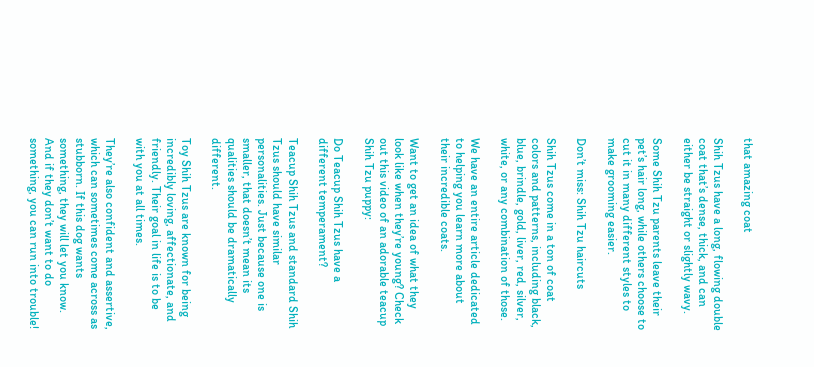that amazing coat

Shih Tzus have a long, flowing double coat that’s dense, thick, and can either be straight or slightly wavy.

Some Shih Tzu parents leave their pet’s hair long, while others choose to cut it in many different styles to make grooming easier.

Don’t miss: Shih Tzu haircuts

Shih Tzus come in a ton of coat colors and patterns, including black, blue, brindle, gold, liver, red, silver, white, or any combination of those.

We have an entire article dedicated to helping you learn more about their incredible coats.

Want to get an idea of what they look like when they’re young? Check out this video of an adorable teacup Shih Tzu puppy:

Do Teacup Shih Tzus have a different temperament?

Teacup Shih Tzus and standard Shih Tzus should have similar personalities. Just because one is smaller, that doesn’t mean its qualities should be dramatically different.

Toy Shih Tzus are known for being incredibly loving, affectionate, and friendly. Their goal in life is to be with you at all times.

They’re also confident and assertive, which can sometimes come across as stubborn. If this dog wants something, they will let you know. And if they don’t want to do something, you can run into trouble!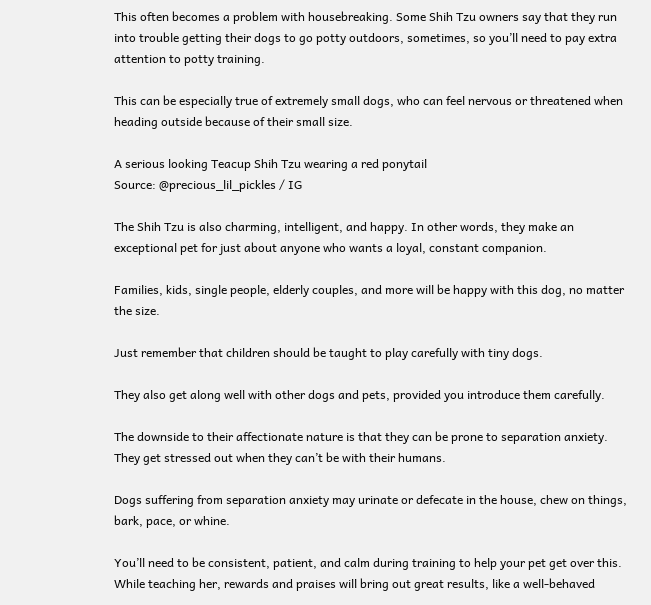This often becomes a problem with housebreaking. Some Shih Tzu owners say that they run into trouble getting their dogs to go potty outdoors, sometimes, so you’ll need to pay extra attention to potty training.

This can be especially true of extremely small dogs, who can feel nervous or threatened when heading outside because of their small size.

A serious looking Teacup Shih Tzu wearing a red ponytail
Source: @precious_lil_pickles / IG

The Shih Tzu is also charming, intelligent, and happy. In other words, they make an exceptional pet for just about anyone who wants a loyal, constant companion.

Families, kids, single people, elderly couples, and more will be happy with this dog, no matter the size.

Just remember that children should be taught to play carefully with tiny dogs.

They also get along well with other dogs and pets, provided you introduce them carefully.

The downside to their affectionate nature is that they can be prone to separation anxiety. They get stressed out when they can’t be with their humans.

Dogs suffering from separation anxiety may urinate or defecate in the house, chew on things, bark, pace, or whine.

You’ll need to be consistent, patient, and calm during training to help your pet get over this. While teaching her, rewards and praises will bring out great results, like a well-behaved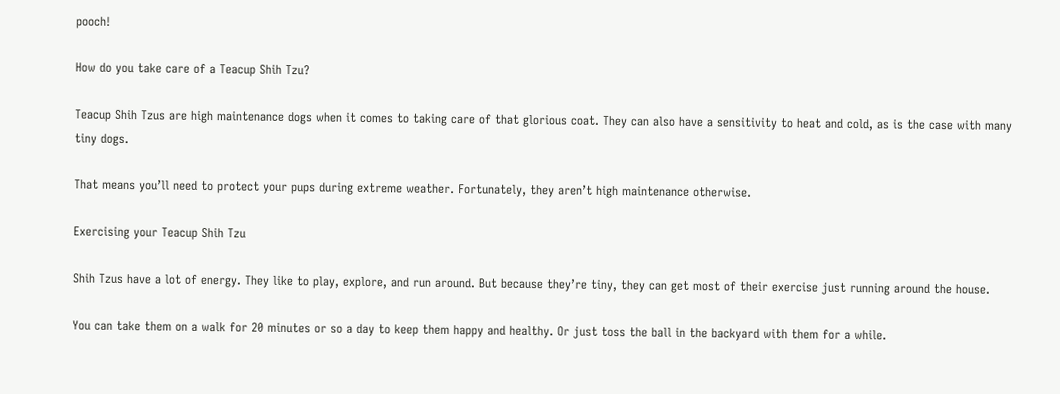pooch!

How do you take care of a Teacup Shih Tzu?

Teacup Shih Tzus are high maintenance dogs when it comes to taking care of that glorious coat. They can also have a sensitivity to heat and cold, as is the case with many tiny dogs.

That means you’ll need to protect your pups during extreme weather. Fortunately, they aren’t high maintenance otherwise.

Exercising your Teacup Shih Tzu

Shih Tzus have a lot of energy. They like to play, explore, and run around. But because they’re tiny, they can get most of their exercise just running around the house.

You can take them on a walk for 20 minutes or so a day to keep them happy and healthy. Or just toss the ball in the backyard with them for a while.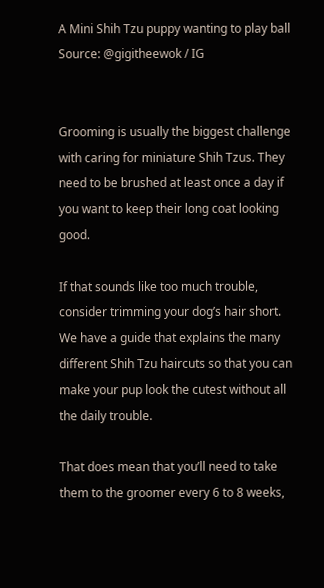A Mini Shih Tzu puppy wanting to play ball
Source: @gigitheewok / IG


Grooming is usually the biggest challenge with caring for miniature Shih Tzus. They need to be brushed at least once a day if you want to keep their long coat looking good.

If that sounds like too much trouble, consider trimming your dog’s hair short. We have a guide that explains the many different Shih Tzu haircuts so that you can make your pup look the cutest without all the daily trouble.

That does mean that you’ll need to take them to the groomer every 6 to 8 weeks,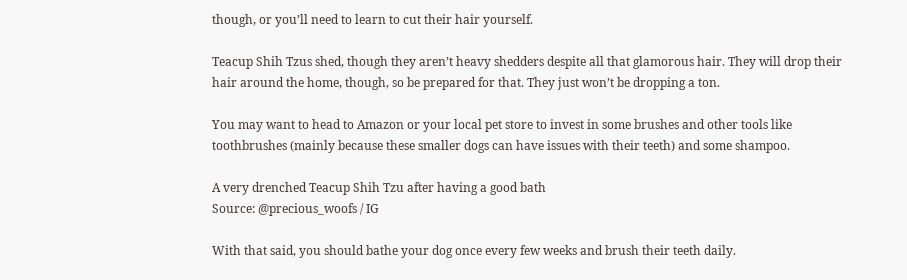though, or you’ll need to learn to cut their hair yourself.

Teacup Shih Tzus shed, though they aren’t heavy shedders despite all that glamorous hair. They will drop their hair around the home, though, so be prepared for that. They just won’t be dropping a ton.

You may want to head to Amazon or your local pet store to invest in some brushes and other tools like toothbrushes (mainly because these smaller dogs can have issues with their teeth) and some shampoo.

A very drenched Teacup Shih Tzu after having a good bath
Source: @precious_woofs / IG

With that said, you should bathe your dog once every few weeks and brush their teeth daily.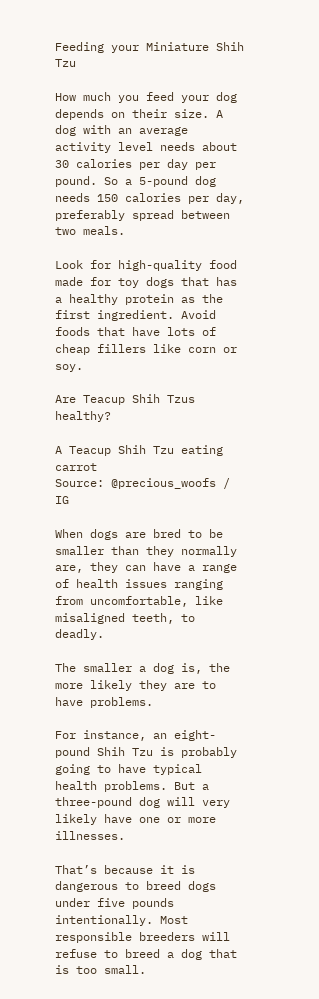Feeding your Miniature Shih Tzu

How much you feed your dog depends on their size. A dog with an average activity level needs about 30 calories per day per pound. So a 5-pound dog needs 150 calories per day, preferably spread between two meals.

Look for high-quality food made for toy dogs that has a healthy protein as the first ingredient. Avoid foods that have lots of cheap fillers like corn or soy.

Are Teacup Shih Tzus healthy?

A Teacup Shih Tzu eating carrot
Source: @precious_woofs / IG

When dogs are bred to be smaller than they normally are, they can have a range of health issues ranging from uncomfortable, like misaligned teeth, to deadly.

The smaller a dog is, the more likely they are to have problems.

For instance, an eight-pound Shih Tzu is probably going to have typical health problems. But a three-pound dog will very likely have one or more illnesses.

That’s because it is dangerous to breed dogs under five pounds intentionally. Most responsible breeders will refuse to breed a dog that is too small.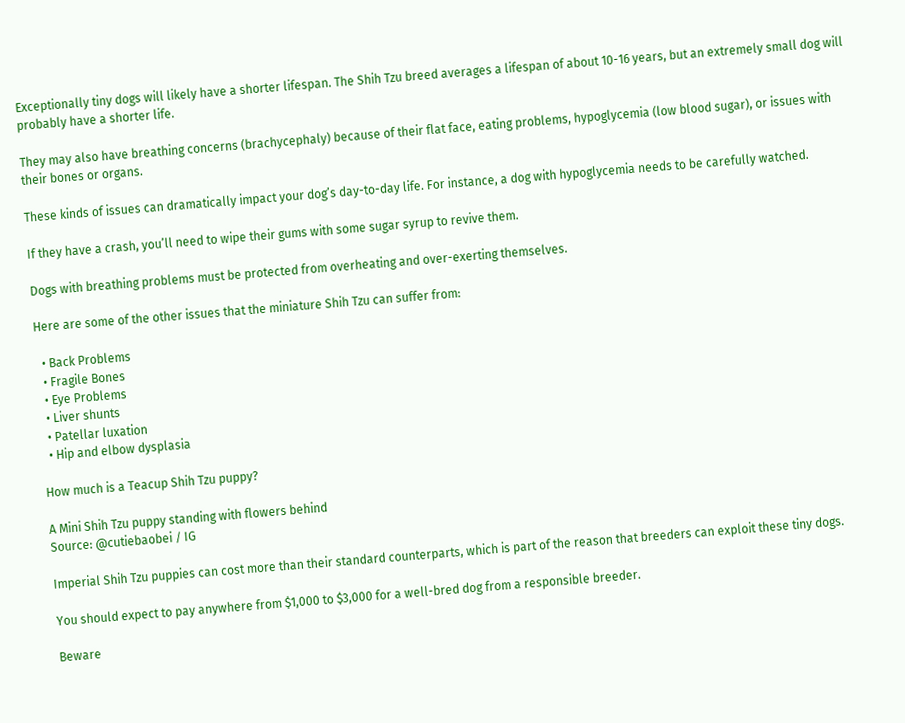Exceptionally tiny dogs will likely have a shorter lifespan. The Shih Tzu breed averages a lifespan of about 10-16 years, but an extremely small dog will probably have a shorter life.

They may also have breathing concerns (brachycephaly) because of their flat face, eating problems, hypoglycemia (low blood sugar), or issues with their bones or organs.

These kinds of issues can dramatically impact your dog’s day-to-day life. For instance, a dog with hypoglycemia needs to be carefully watched.

If they have a crash, you’ll need to wipe their gums with some sugar syrup to revive them.

Dogs with breathing problems must be protected from overheating and over-exerting themselves.

Here are some of the other issues that the miniature Shih Tzu can suffer from:

  • Back Problems
  • Fragile Bones
  • Eye Problems
  • Liver shunts
  • Patellar luxation
  • Hip and elbow dysplasia

How much is a Teacup Shih Tzu puppy?

A Mini Shih Tzu puppy standing with flowers behind
Source: @cutiebaobei / IG

Imperial Shih Tzu puppies can cost more than their standard counterparts, which is part of the reason that breeders can exploit these tiny dogs.

You should expect to pay anywhere from $1,000 to $3,000 for a well-bred dog from a responsible breeder.

Beware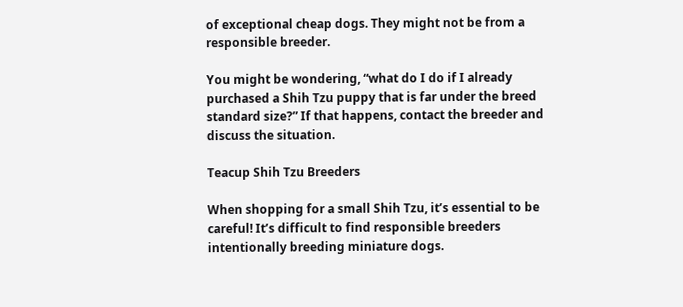of exceptional cheap dogs. They might not be from a responsible breeder.

You might be wondering, “what do I do if I already purchased a Shih Tzu puppy that is far under the breed standard size?” If that happens, contact the breeder and discuss the situation.

Teacup Shih Tzu Breeders

When shopping for a small Shih Tzu, it’s essential to be careful! It’s difficult to find responsible breeders intentionally breeding miniature dogs.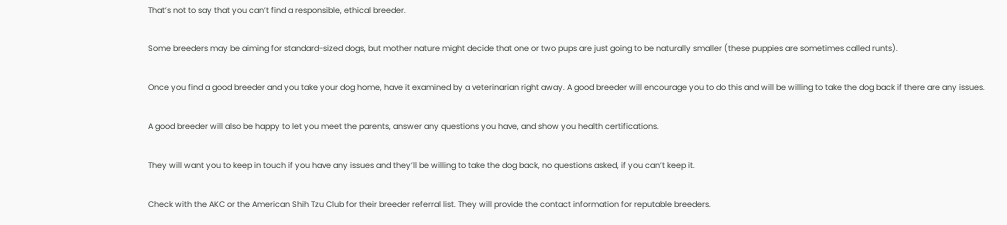That’s not to say that you can’t find a responsible, ethical breeder.

Some breeders may be aiming for standard-sized dogs, but mother nature might decide that one or two pups are just going to be naturally smaller (these puppies are sometimes called runts).

Once you find a good breeder and you take your dog home, have it examined by a veterinarian right away. A good breeder will encourage you to do this and will be willing to take the dog back if there are any issues.

A good breeder will also be happy to let you meet the parents, answer any questions you have, and show you health certifications.

They will want you to keep in touch if you have any issues and they’ll be willing to take the dog back, no questions asked, if you can’t keep it.

Check with the AKC or the American Shih Tzu Club for their breeder referral list. They will provide the contact information for reputable breeders.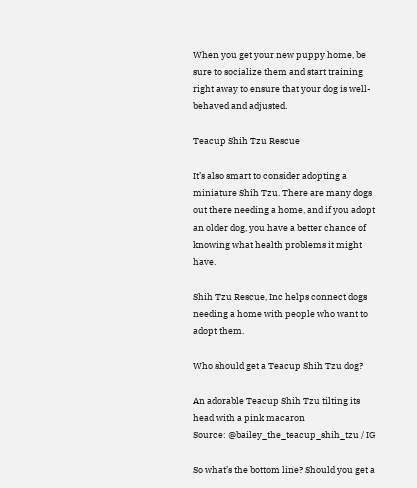When you get your new puppy home, be sure to socialize them and start training right away to ensure that your dog is well-behaved and adjusted.

Teacup Shih Tzu Rescue

It’s also smart to consider adopting a miniature Shih Tzu. There are many dogs out there needing a home, and if you adopt an older dog, you have a better chance of knowing what health problems it might have.

Shih Tzu Rescue, Inc helps connect dogs needing a home with people who want to adopt them.

Who should get a Teacup Shih Tzu dog?

An adorable Teacup Shih Tzu tilting its head with a pink macaron
Source: @bailey_the_teacup_shih_tzu / IG

So what’s the bottom line? Should you get a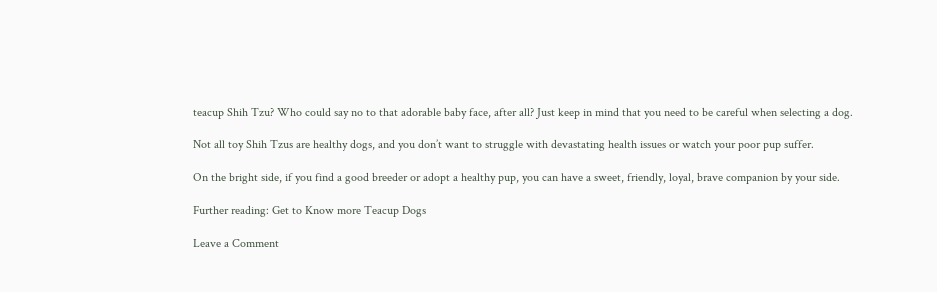teacup Shih Tzu? Who could say no to that adorable baby face, after all? Just keep in mind that you need to be careful when selecting a dog.

Not all toy Shih Tzus are healthy dogs, and you don’t want to struggle with devastating health issues or watch your poor pup suffer.

On the bright side, if you find a good breeder or adopt a healthy pup, you can have a sweet, friendly, loyal, brave companion by your side.

Further reading: Get to Know more Teacup Dogs

Leave a Comment